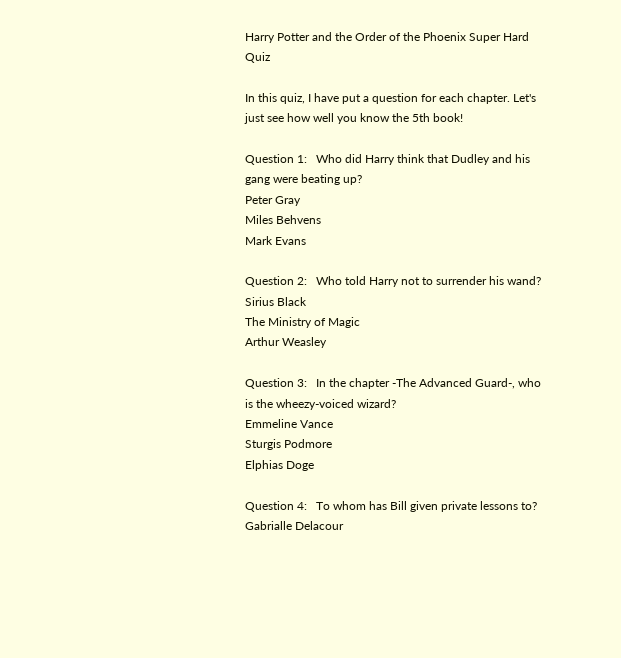Harry Potter and the Order of the Phoenix Super Hard Quiz

In this quiz, I have put a question for each chapter. Let's just see how well you know the 5th book!

Question 1:   Who did Harry think that Dudley and his gang were beating up?
Peter Gray
Miles Behvens
Mark Evans

Question 2:   Who told Harry not to surrender his wand?
Sirius Black
The Ministry of Magic
Arthur Weasley

Question 3:   In the chapter -The Advanced Guard-, who is the wheezy-voiced wizard?
Emmeline Vance
Sturgis Podmore
Elphias Doge

Question 4:   To whom has Bill given private lessons to?
Gabrialle Delacour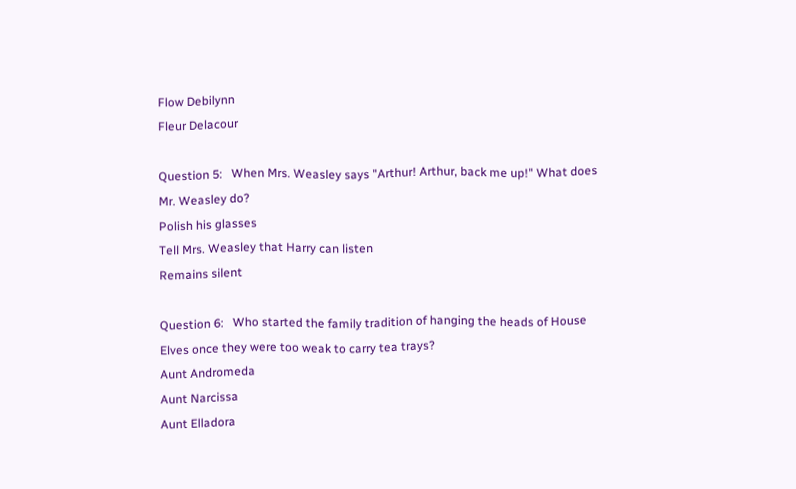Flow Debilynn
Fleur Delacour

Question 5:   When Mrs. Weasley says "Arthur! Arthur, back me up!" What does Mr. Weasley do?
Polish his glasses
Tell Mrs. Weasley that Harry can listen
Remains silent

Question 6:   Who started the family tradition of hanging the heads of House Elves once they were too weak to carry tea trays?
Aunt Andromeda
Aunt Narcissa
Aunt Elladora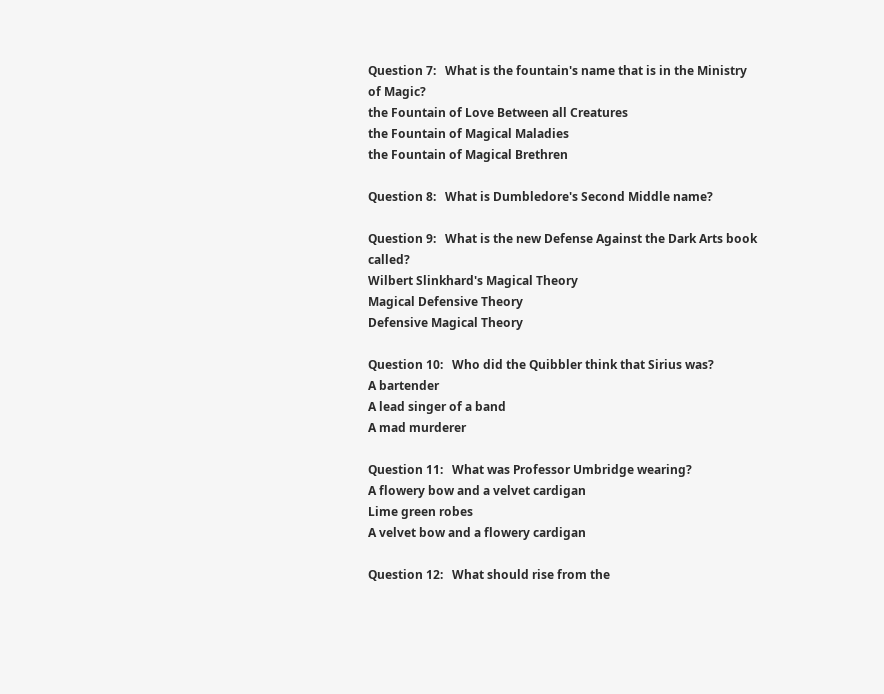Question 7:   What is the fountain's name that is in the Ministry of Magic?
the Fountain of Love Between all Creatures
the Fountain of Magical Maladies
the Fountain of Magical Brethren

Question 8:   What is Dumbledore's Second Middle name?

Question 9:   What is the new Defense Against the Dark Arts book called?
Wilbert Slinkhard's Magical Theory
Magical Defensive Theory
Defensive Magical Theory

Question 10:   Who did the Quibbler think that Sirius was?
A bartender
A lead singer of a band
A mad murderer

Question 11:   What was Professor Umbridge wearing?
A flowery bow and a velvet cardigan
Lime green robes
A velvet bow and a flowery cardigan

Question 12:   What should rise from the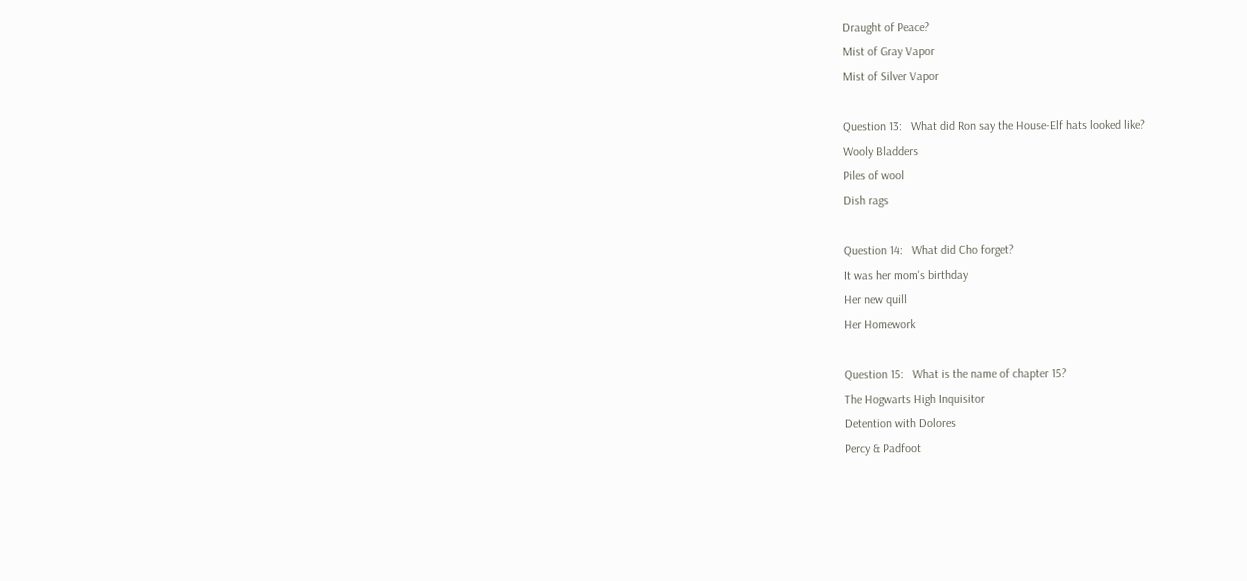Draught of Peace?
Mist of Gray Vapor
Mist of Silver Vapor

Question 13:   What did Ron say the House-Elf hats looked like?
Wooly Bladders
Piles of wool
Dish rags

Question 14:   What did Cho forget?
It was her mom's birthday
Her new quill
Her Homework

Question 15:   What is the name of chapter 15?
The Hogwarts High Inquisitor
Detention with Dolores
Percy & Padfoot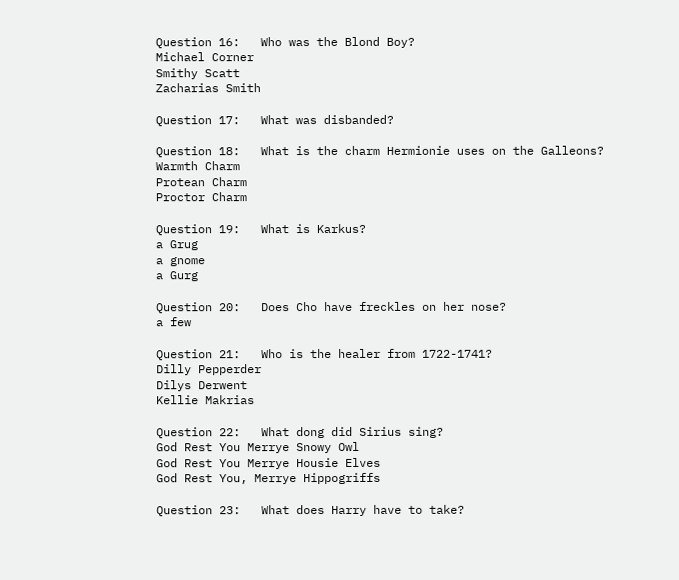Question 16:   Who was the Blond Boy?
Michael Corner
Smithy Scatt
Zacharias Smith

Question 17:   What was disbanded?

Question 18:   What is the charm Hermionie uses on the Galleons?
Warmth Charm
Protean Charm
Proctor Charm

Question 19:   What is Karkus?
a Grug
a gnome
a Gurg

Question 20:   Does Cho have freckles on her nose?
a few

Question 21:   Who is the healer from 1722-1741?
Dilly Pepperder
Dilys Derwent
Kellie Makrias

Question 22:   What dong did Sirius sing?
God Rest You Merrye Snowy Owl
God Rest You Merrye Housie Elves
God Rest You, Merrye Hippogriffs

Question 23:   What does Harry have to take?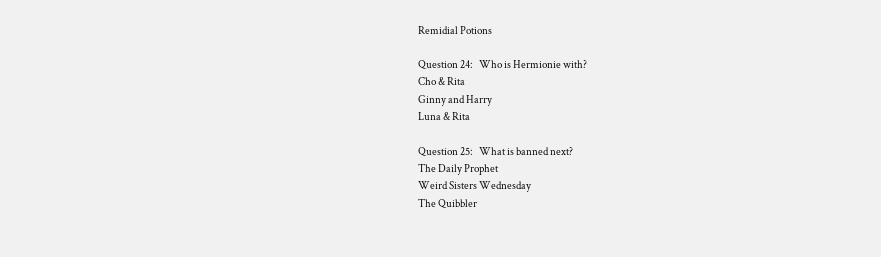Remidial Potions

Question 24:   Who is Hermionie with?
Cho & Rita
Ginny and Harry
Luna & Rita

Question 25:   What is banned next?
The Daily Prophet
Weird Sisters Wednesday
The Quibbler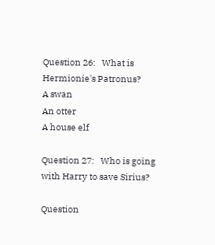Question 26:   What is Hermionie's Patronus?
A swan
An otter
A house elf

Question 27:   Who is going with Harry to save Sirius?

Question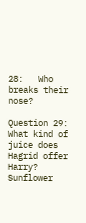28:   Who breaks their nose?

Question 29:   What kind of juice does Hagrid offer Harry?
Sunflower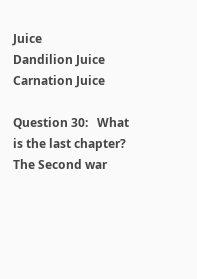Juice
Dandilion Juice
Carnation Juice

Question 30:   What is the last chapter?
The Second war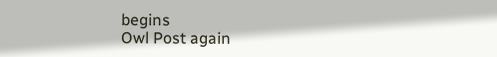begins
Owl Post again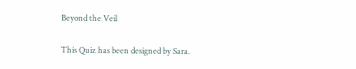Beyond the Veil

This Quiz has been designed by Sara.